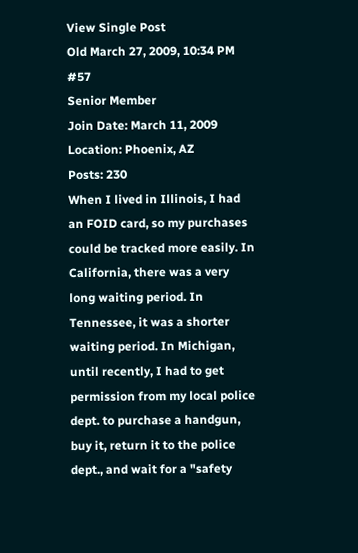View Single Post
Old March 27, 2009, 10:34 PM   #57
Senior Member
Join Date: March 11, 2009
Location: Phoenix, AZ
Posts: 230
When I lived in Illinois, I had an FOID card, so my purchases could be tracked more easily. In California, there was a very long waiting period. In Tennessee, it was a shorter waiting period. In Michigan, until recently, I had to get permission from my local police dept. to purchase a handgun, buy it, return it to the police dept., and wait for a "safety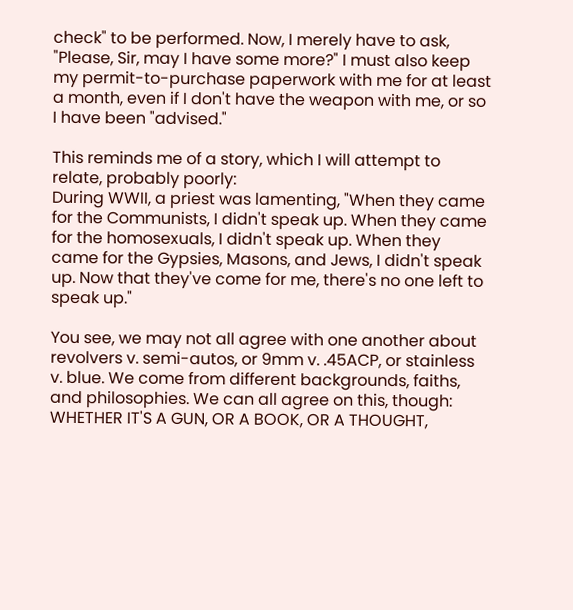check" to be performed. Now, I merely have to ask, "Please, Sir, may I have some more?" I must also keep my permit-to-purchase paperwork with me for at least a month, even if I don't have the weapon with me, or so I have been "advised."

This reminds me of a story, which I will attempt to relate, probably poorly:
During WWII, a priest was lamenting, "When they came for the Communists, I didn't speak up. When they came for the homosexuals, I didn't speak up. When they came for the Gypsies, Masons, and Jews, I didn't speak up. Now that they've come for me, there's no one left to speak up."

You see, we may not all agree with one another about revolvers v. semi-autos, or 9mm v. .45ACP, or stainless v. blue. We come from different backgrounds, faiths, and philosophies. We can all agree on this, though: WHETHER IT'S A GUN, OR A BOOK, OR A THOUGHT,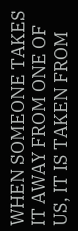WHEN SOMEONE TAKES IT AWAY FROM ONE OF US, IT IS TAKEN FROM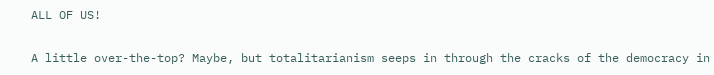ALL OF US!

A little over-the-top? Maybe, but totalitarianism seeps in through the cracks of the democracy in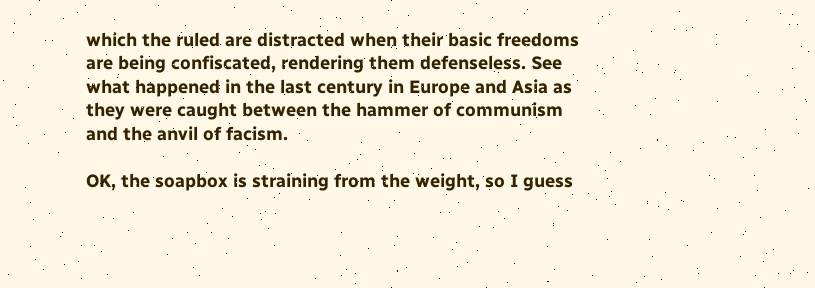which the ruled are distracted when their basic freedoms are being confiscated, rendering them defenseless. See what happened in the last century in Europe and Asia as they were caught between the hammer of communism and the anvil of facism.

OK, the soapbox is straining from the weight, so I guess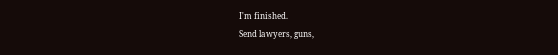I'm finished.
Send lawyers, guns,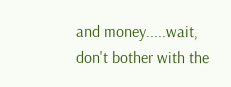and money.....wait, don't bother with the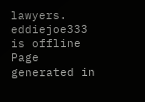lawyers.
eddiejoe333 is offline
Page generated in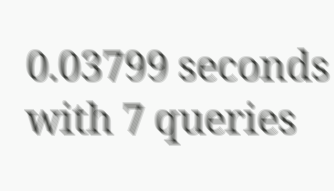0.03799 seconds with 7 queries